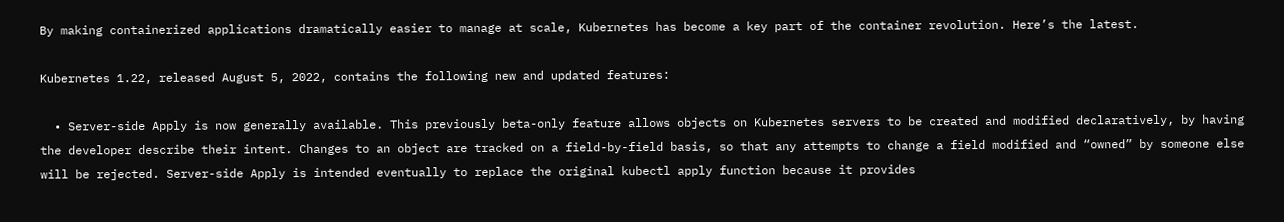By making containerized applications dramatically easier to manage at scale, Kubernetes has become a key part of the container revolution. Here’s the latest.

Kubernetes 1.22, released August 5, 2022, contains the following new and updated features:

  • Server-side Apply is now generally available. This previously beta-only feature allows objects on Kubernetes servers to be created and modified declaratively, by having the developer describe their intent. Changes to an object are tracked on a field-by-field basis, so that any attempts to change a field modified and “owned” by someone else will be rejected. Server-side Apply is intended eventually to replace the original kubectl apply function because it provides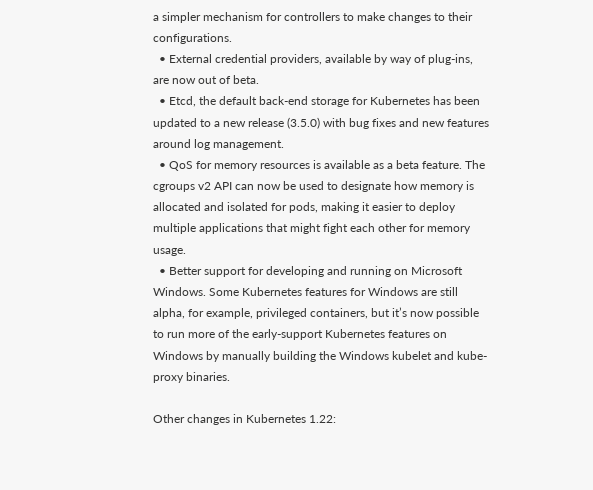a simpler mechanism for controllers to make changes to their configurations.
  • External credential providers, available by way of plug-ins, are now out of beta.
  • Etcd, the default back-end storage for Kubernetes has been updated to a new release (3.5.0) with bug fixes and new features around log management.
  • QoS for memory resources is available as a beta feature. The cgroups v2 API can now be used to designate how memory is allocated and isolated for pods, making it easier to deploy multiple applications that might fight each other for memory usage.
  • Better support for developing and running on Microsoft Windows. Some Kubernetes features for Windows are still alpha, for example, privileged containers, but it’s now possible to run more of the early-support Kubernetes features on Windows by manually building the Windows kubelet and kube-proxy binaries.

Other changes in Kubernetes 1.22: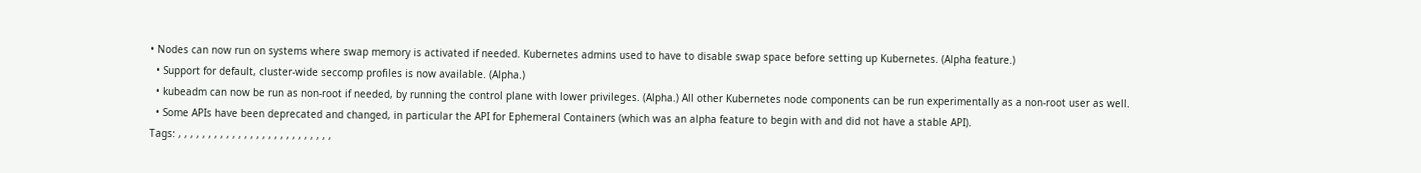• Nodes can now run on systems where swap memory is activated if needed. Kubernetes admins used to have to disable swap space before setting up Kubernetes. (Alpha feature.)
  • Support for default, cluster-wide seccomp profiles is now available. (Alpha.)
  • kubeadm can now be run as non-root if needed, by running the control plane with lower privileges. (Alpha.) All other Kubernetes node components can be run experimentally as a non-root user as well.
  • Some APIs have been deprecated and changed, in particular the API for Ephemeral Containers (which was an alpha feature to begin with and did not have a stable API).
Tags: , , , , , , , , , , , , , , , , , , , , , , , , , ,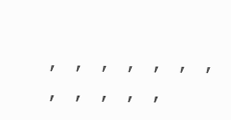, , , , , , , , , , , ,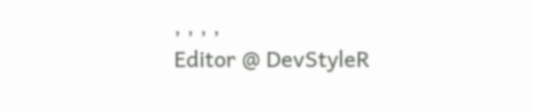, , , ,
Editor @ DevStyleR